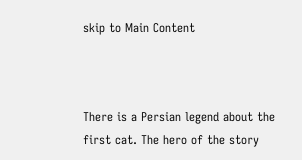skip to Main Content



There is a Persian legend about the first cat. The hero of the story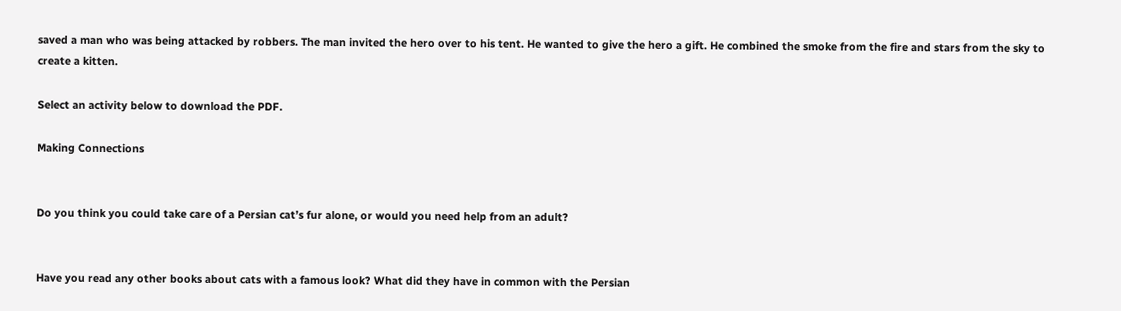saved a man who was being attacked by robbers. The man invited the hero over to his tent. He wanted to give the hero a gift. He combined the smoke from the fire and stars from the sky to create a kitten.

Select an activity below to download the PDF.

Making Connections


Do you think you could take care of a Persian cat’s fur alone, or would you need help from an adult?


Have you read any other books about cats with a famous look? What did they have in common with the Persian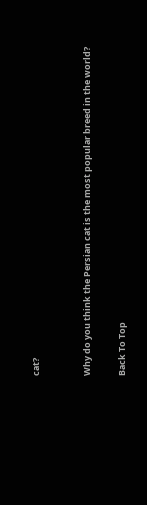cat?


Why do you think the Persian cat is the most popular breed in the world?

Back To Top